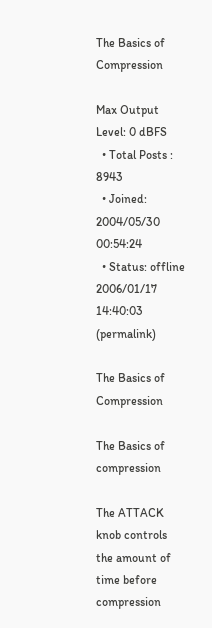The Basics of Compression

Max Output Level: 0 dBFS
  • Total Posts : 8943
  • Joined: 2004/05/30 00:54:24
  • Status: offline
2006/01/17 14:40:03 (permalink)

The Basics of Compression

The Basics of compression

The ATTACK knob controls the amount of time before compression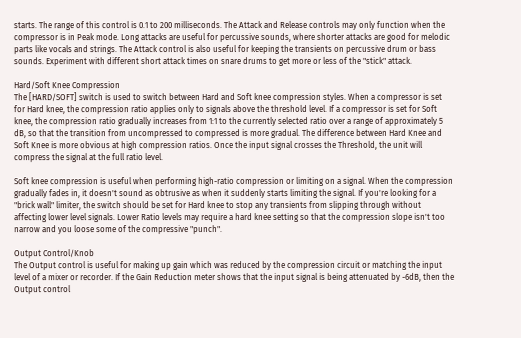starts. The range of this control is 0.1 to 200 milliseconds. The Attack and Release controls may only function when the compressor is in Peak mode. Long attacks are useful for percussive sounds, where shorter attacks are good for melodic parts like vocals and strings. The Attack control is also useful for keeping the transients on percussive drum or bass sounds. Experiment with different short attack times on snare drums to get more or less of the "stick" attack.

Hard/Soft Knee Compression
The [HARD/SOFT] switch is used to switch between Hard and Soft knee compression styles. When a compressor is set for Hard knee, the compression ratio applies only to signals above the threshold level. If a compressor is set for Soft knee, the compression ratio gradually increases from 1:1 to the currently selected ratio over a range of approximately 5 dB, so that the transition from uncompressed to compressed is more gradual. The difference between Hard Knee and Soft Knee is more obvious at high compression ratios. Once the input signal crosses the Threshold, the unit will compress the signal at the full ratio level.

Soft knee compression is useful when performing high-ratio compression or limiting on a signal. When the compression gradually fades in, it doesn't sound as obtrusive as when it suddenly starts limiting the signal. If you're looking for a "brick wall" limiter, the switch should be set for Hard knee to stop any transients from slipping through without affecting lower level signals. Lower Ratio levels may require a hard knee setting so that the compression slope isn't too narrow and you loose some of the compressive "punch".

Output Control/Knob
The Output control is useful for making up gain which was reduced by the compression circuit or matching the input level of a mixer or recorder. If the Gain Reduction meter shows that the input signal is being attenuated by -6dB, then the Output control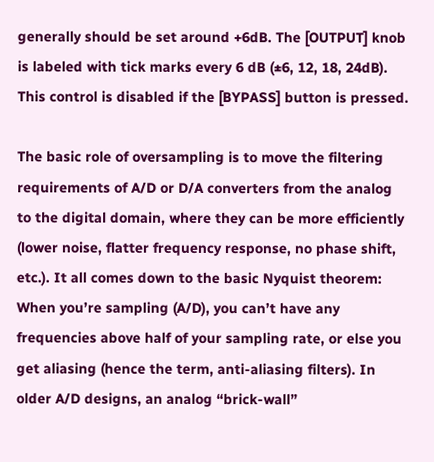generally should be set around +6dB. The [OUTPUT] knob is labeled with tick marks every 6 dB (±6, 12, 18, 24dB). This control is disabled if the [BYPASS] button is pressed.

The basic role of oversampling is to move the filtering requirements of A/D or D/A converters from the analog to the digital domain, where they can be more efficiently (lower noise, flatter frequency response, no phase shift, etc.). It all comes down to the basic Nyquist theorem: When you’re sampling (A/D), you can’t have any frequencies above half of your sampling rate, or else you get aliasing (hence the term, anti-aliasing filters). In older A/D designs, an analog “brick-wall”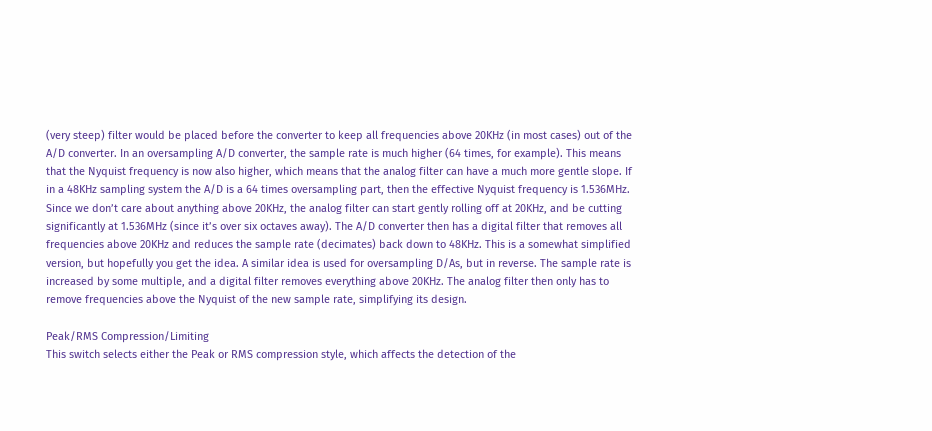(very steep) filter would be placed before the converter to keep all frequencies above 20KHz (in most cases) out of the A/D converter. In an oversampling A/D converter, the sample rate is much higher (64 times, for example). This means that the Nyquist frequency is now also higher, which means that the analog filter can have a much more gentle slope. If in a 48KHz sampling system the A/D is a 64 times oversampling part, then the effective Nyquist frequency is 1.536MHz. Since we don’t care about anything above 20KHz, the analog filter can start gently rolling off at 20KHz, and be cutting significantly at 1.536MHz (since it’s over six octaves away). The A/D converter then has a digital filter that removes all frequencies above 20KHz and reduces the sample rate (decimates) back down to 48KHz. This is a somewhat simplified version, but hopefully you get the idea. A similar idea is used for oversampling D/As, but in reverse. The sample rate is increased by some multiple, and a digital filter removes everything above 20KHz. The analog filter then only has to remove frequencies above the Nyquist of the new sample rate, simplifying its design.

Peak/RMS Compression/Limiting
This switch selects either the Peak or RMS compression style, which affects the detection of the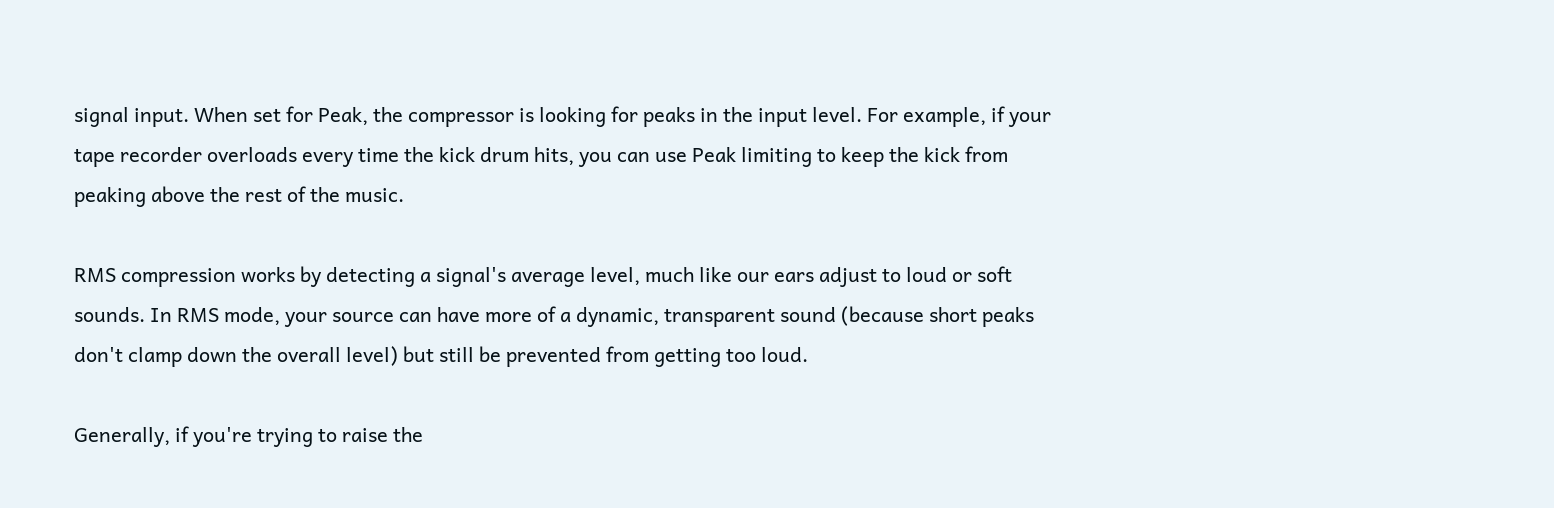signal input. When set for Peak, the compressor is looking for peaks in the input level. For example, if your tape recorder overloads every time the kick drum hits, you can use Peak limiting to keep the kick from peaking above the rest of the music.

RMS compression works by detecting a signal's average level, much like our ears adjust to loud or soft sounds. In RMS mode, your source can have more of a dynamic, transparent sound (because short peaks don't clamp down the overall level) but still be prevented from getting too loud.

Generally, if you're trying to raise the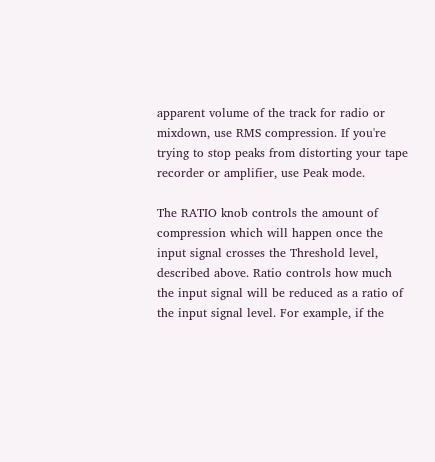apparent volume of the track for radio or mixdown, use RMS compression. If you're trying to stop peaks from distorting your tape recorder or amplifier, use Peak mode.

The RATIO knob controls the amount of compression which will happen once the input signal crosses the Threshold level, described above. Ratio controls how much the input signal will be reduced as a ratio of the input signal level. For example, if the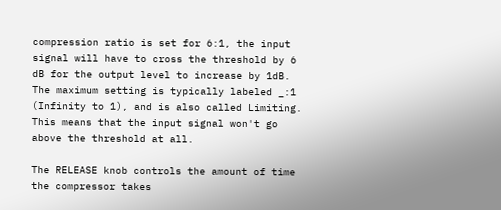compression ratio is set for 6:1, the input signal will have to cross the threshold by 6 dB for the output level to increase by 1dB. The maximum setting is typically labeled _:1 (Infinity to 1), and is also called Limiting. This means that the input signal won't go above the threshold at all.

The RELEASE knob controls the amount of time the compressor takes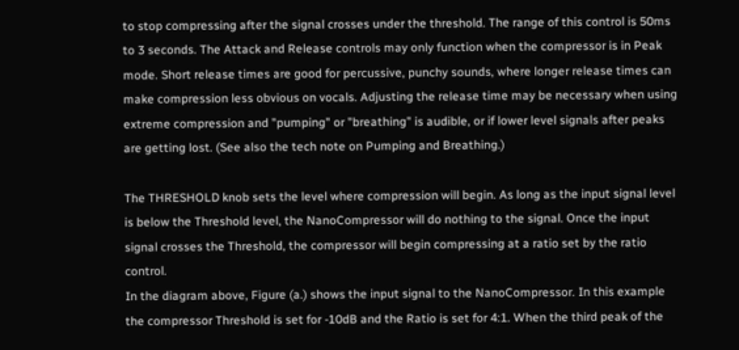to stop compressing after the signal crosses under the threshold. The range of this control is 50ms to 3 seconds. The Attack and Release controls may only function when the compressor is in Peak mode. Short release times are good for percussive, punchy sounds, where longer release times can make compression less obvious on vocals. Adjusting the release time may be necessary when using extreme compression and "pumping" or "breathing" is audible, or if lower level signals after peaks are getting lost. (See also the tech note on Pumping and Breathing.)

The THRESHOLD knob sets the level where compression will begin. As long as the input signal level is below the Threshold level, the NanoCompressor will do nothing to the signal. Once the input signal crosses the Threshold, the compressor will begin compressing at a ratio set by the ratio control.
In the diagram above, Figure (a.) shows the input signal to the NanoCompressor. In this example the compressor Threshold is set for -10dB and the Ratio is set for 4:1. When the third peak of the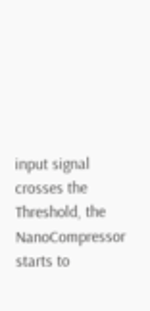input signal crosses the Threshold, the NanoCompressor starts to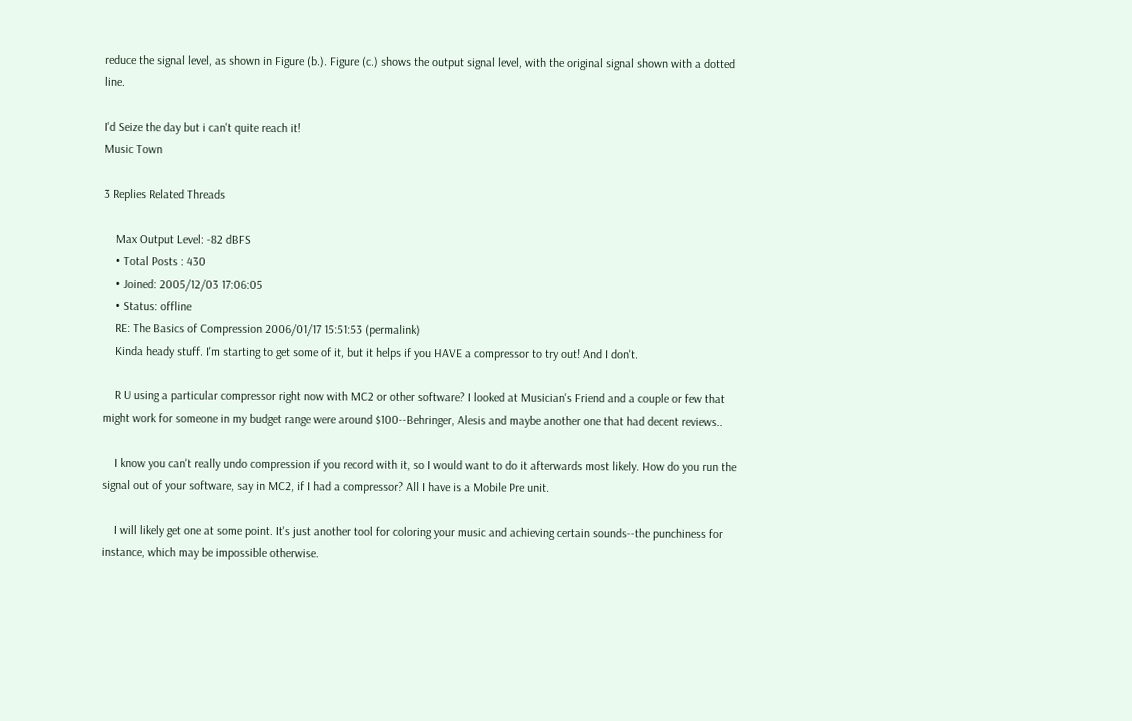reduce the signal level, as shown in Figure (b.). Figure (c.) shows the output signal level, with the original signal shown with a dotted line.

I'd Seize the day but i can't quite reach it!
Music Town

3 Replies Related Threads

    Max Output Level: -82 dBFS
    • Total Posts : 430
    • Joined: 2005/12/03 17:06:05
    • Status: offline
    RE: The Basics of Compression 2006/01/17 15:51:53 (permalink)
    Kinda heady stuff. I'm starting to get some of it, but it helps if you HAVE a compressor to try out! And I don't.

    R U using a particular compressor right now with MC2 or other software? I looked at Musician's Friend and a couple or few that might work for someone in my budget range were around $100--Behringer, Alesis and maybe another one that had decent reviews..

    I know you can't really undo compression if you record with it, so I would want to do it afterwards most likely. How do you run the signal out of your software, say in MC2, if I had a compressor? All I have is a Mobile Pre unit.

    I will likely get one at some point. It's just another tool for coloring your music and achieving certain sounds--the punchiness for instance, which may be impossible otherwise.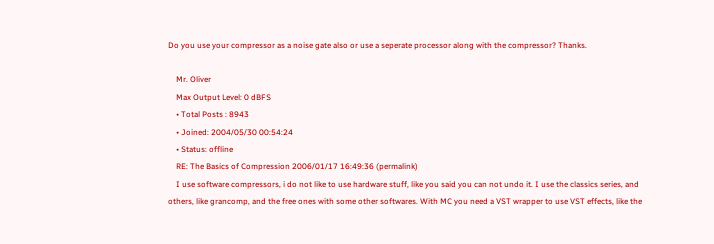Do you use your compressor as a noise gate also or use a seperate processor along with the compressor? Thanks.

    Mr. Oliver
    Max Output Level: 0 dBFS
    • Total Posts : 8943
    • Joined: 2004/05/30 00:54:24
    • Status: offline
    RE: The Basics of Compression 2006/01/17 16:49:36 (permalink)
    I use software compressors, i do not like to use hardware stuff, like you said you can not undo it. I use the classics series, and others, like grancomp, and the free ones with some other softwares. With MC you need a VST wrapper to use VST effects, like the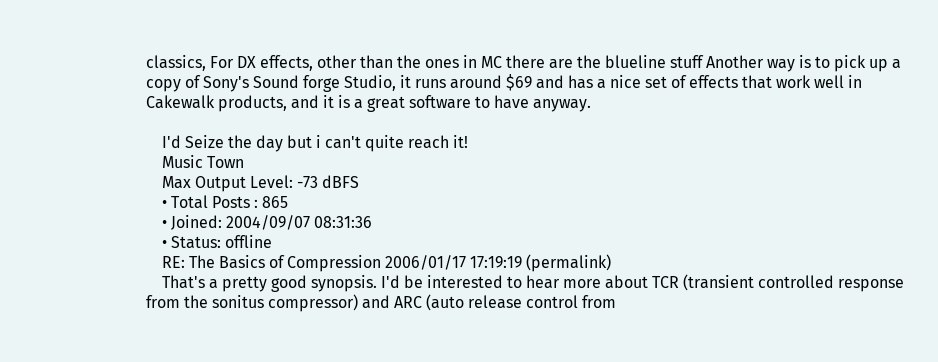classics, For DX effects, other than the ones in MC there are the blueline stuff Another way is to pick up a copy of Sony's Sound forge Studio, it runs around $69 and has a nice set of effects that work well in Cakewalk products, and it is a great software to have anyway.

    I'd Seize the day but i can't quite reach it!
    Music Town
    Max Output Level: -73 dBFS
    • Total Posts : 865
    • Joined: 2004/09/07 08:31:36
    • Status: offline
    RE: The Basics of Compression 2006/01/17 17:19:19 (permalink)
    That's a pretty good synopsis. I'd be interested to hear more about TCR (transient controlled response from the sonitus compressor) and ARC (auto release control from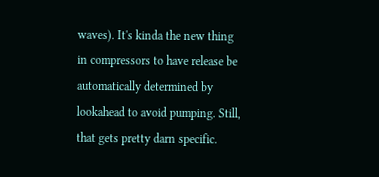waves). It's kinda the new thing in compressors to have release be automatically determined by lookahead to avoid pumping. Still, that gets pretty darn specific.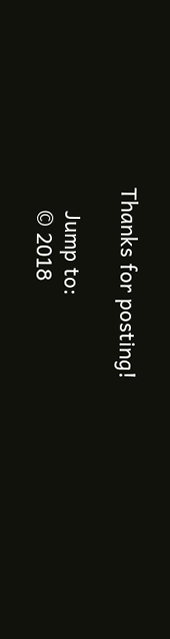Thanks for posting!

    Jump to:
    © 2018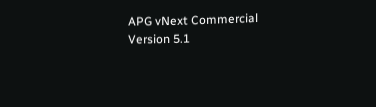APG vNext Commercial Version 5.1